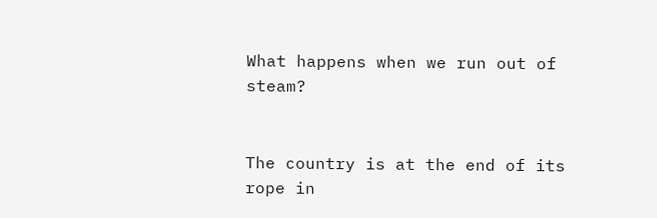What happens when we run out of steam?


The country is at the end of its rope in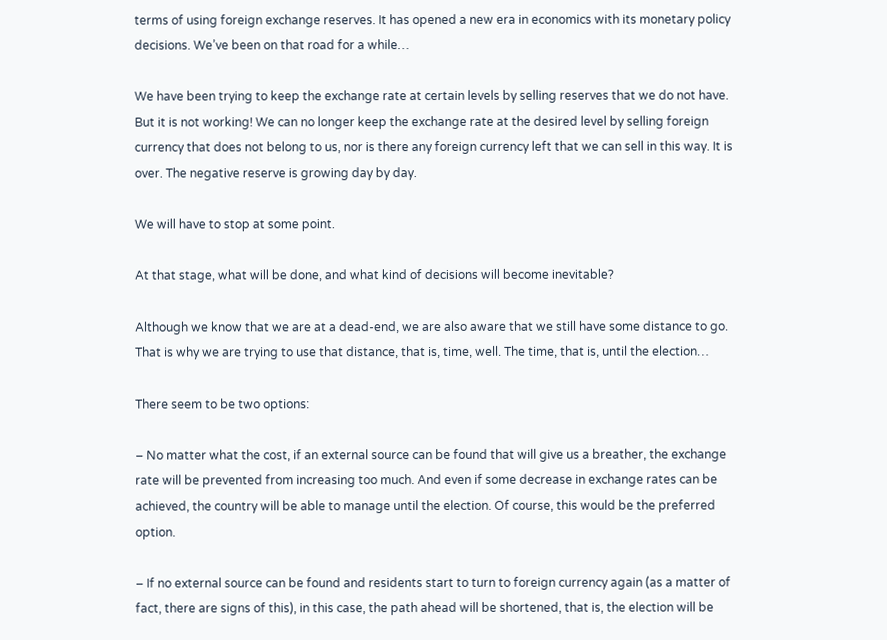terms of using foreign exchange reserves. It has opened a new era in economics with its monetary policy decisions. We’ve been on that road for a while…

We have been trying to keep the exchange rate at certain levels by selling reserves that we do not have. But it is not working! We can no longer keep the exchange rate at the desired level by selling foreign currency that does not belong to us, nor is there any foreign currency left that we can sell in this way. It is over. The negative reserve is growing day by day.

We will have to stop at some point.

At that stage, what will be done, and what kind of decisions will become inevitable?

Although we know that we are at a dead-end, we are also aware that we still have some distance to go. That is why we are trying to use that distance, that is, time, well. The time, that is, until the election…

There seem to be two options:

– No matter what the cost, if an external source can be found that will give us a breather, the exchange rate will be prevented from increasing too much. And even if some decrease in exchange rates can be achieved, the country will be able to manage until the election. Of course, this would be the preferred option.

– If no external source can be found and residents start to turn to foreign currency again (as a matter of fact, there are signs of this), in this case, the path ahead will be shortened, that is, the election will be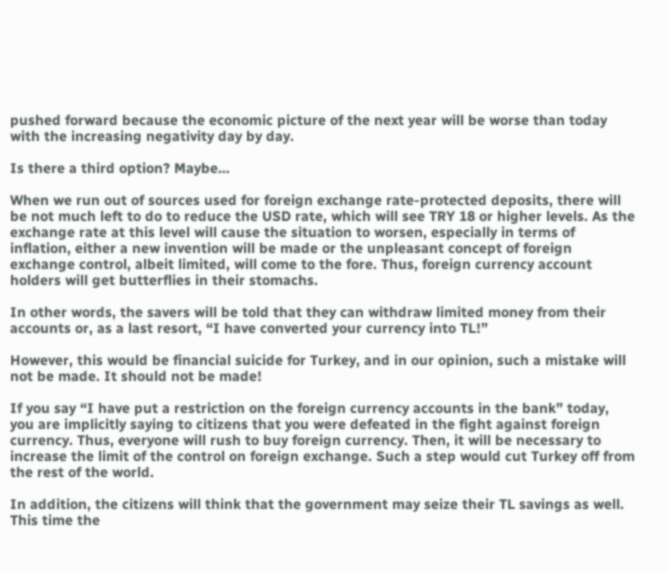pushed forward because the economic picture of the next year will be worse than today with the increasing negativity day by day.

Is there a third option? Maybe…

When we run out of sources used for foreign exchange rate-protected deposits, there will be not much left to do to reduce the USD rate, which will see TRY 18 or higher levels. As the exchange rate at this level will cause the situation to worsen, especially in terms of inflation, either a new invention will be made or the unpleasant concept of foreign exchange control, albeit limited, will come to the fore. Thus, foreign currency account holders will get butterflies in their stomachs.

In other words, the savers will be told that they can withdraw limited money from their accounts or, as a last resort, “I have converted your currency into TL!”

However, this would be financial suicide for Turkey, and in our opinion, such a mistake will not be made. It should not be made!

If you say “I have put a restriction on the foreign currency accounts in the bank” today, you are implicitly saying to citizens that you were defeated in the fight against foreign currency. Thus, everyone will rush to buy foreign currency. Then, it will be necessary to increase the limit of the control on foreign exchange. Such a step would cut Turkey off from the rest of the world.

In addition, the citizens will think that the government may seize their TL savings as well. This time the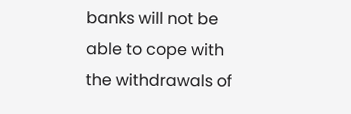banks will not be able to cope with the withdrawals of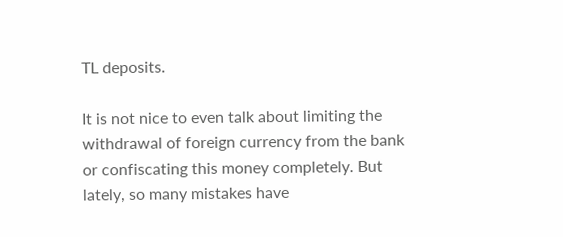TL deposits.

It is not nice to even talk about limiting the withdrawal of foreign currency from the bank or confiscating this money completely. But lately, so many mistakes have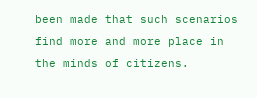been made that such scenarios find more and more place in the minds of citizens.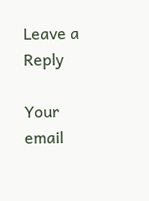Leave a Reply

Your email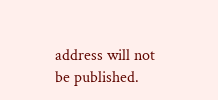address will not be published.